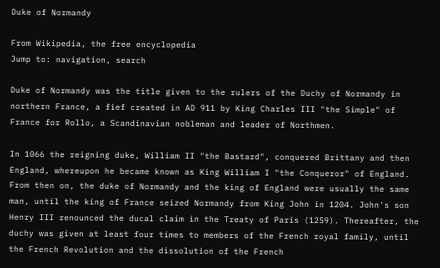Duke of Normandy

From Wikipedia, the free encyclopedia
Jump to: navigation, search

Duke of Normandy was the title given to the rulers of the Duchy of Normandy in northern France, a fief created in AD 911 by King Charles III "the Simple" of France for Rollo, a Scandinavian nobleman and leader of Northmen.

In 1066 the reigning duke, William II "the Bastard", conquered Brittany and then England, whereupon he became known as King William I "the Conqueror" of England. From then on, the duke of Normandy and the king of England were usually the same man, until the king of France seized Normandy from King John in 1204. John's son Henry III renounced the ducal claim in the Treaty of Paris (1259). Thereafter, the duchy was given at least four times to members of the French royal family, until the French Revolution and the dissolution of the French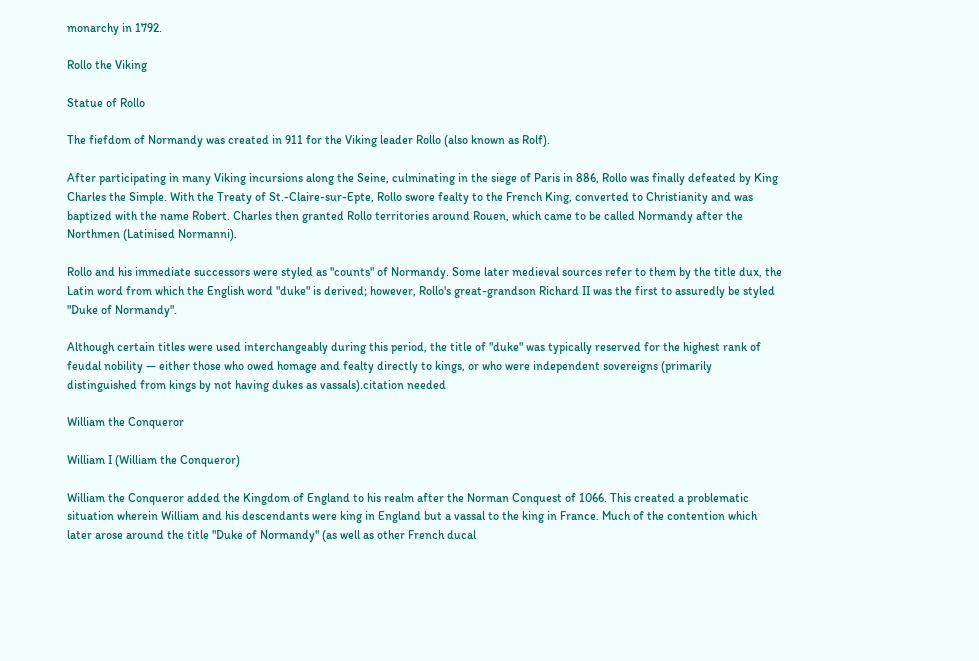monarchy in 1792.

Rollo the Viking

Statue of Rollo

The fiefdom of Normandy was created in 911 for the Viking leader Rollo (also known as Rolf).

After participating in many Viking incursions along the Seine, culminating in the siege of Paris in 886, Rollo was finally defeated by King Charles the Simple. With the Treaty of St.-Claire-sur-Epte, Rollo swore fealty to the French King, converted to Christianity and was baptized with the name Robert. Charles then granted Rollo territories around Rouen, which came to be called Normandy after the Northmen (Latinised Normanni).

Rollo and his immediate successors were styled as "counts" of Normandy. Some later medieval sources refer to them by the title dux, the Latin word from which the English word "duke" is derived; however, Rollo's great-grandson Richard II was the first to assuredly be styled "Duke of Normandy".

Although certain titles were used interchangeably during this period, the title of "duke" was typically reserved for the highest rank of feudal nobility — either those who owed homage and fealty directly to kings, or who were independent sovereigns (primarily distinguished from kings by not having dukes as vassals).citation needed

William the Conqueror

William I (William the Conqueror)

William the Conqueror added the Kingdom of England to his realm after the Norman Conquest of 1066. This created a problematic situation wherein William and his descendants were king in England but a vassal to the king in France. Much of the contention which later arose around the title "Duke of Normandy" (as well as other French ducal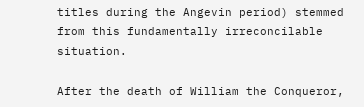titles during the Angevin period) stemmed from this fundamentally irreconcilable situation.

After the death of William the Conqueror,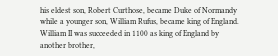his eldest son, Robert Curthose, became Duke of Normandy while a younger son, William Rufus, became king of England. William II was succeeded in 1100 as king of England by another brother,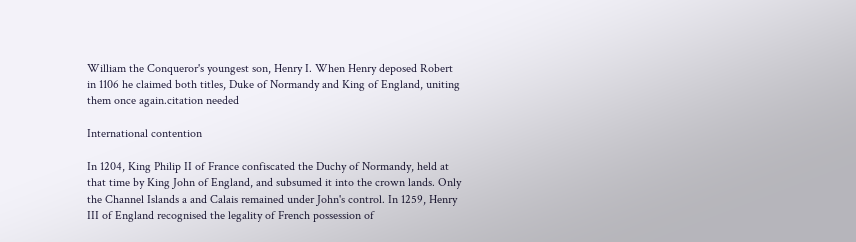William the Conqueror's youngest son, Henry I. When Henry deposed Robert in 1106 he claimed both titles, Duke of Normandy and King of England, uniting them once again.citation needed

International contention

In 1204, King Philip II of France confiscated the Duchy of Normandy, held at that time by King John of England, and subsumed it into the crown lands. Only the Channel Islands a and Calais remained under John's control. In 1259, Henry III of England recognised the legality of French possession of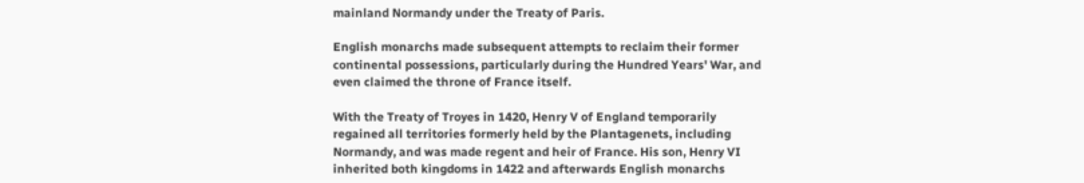mainland Normandy under the Treaty of Paris.

English monarchs made subsequent attempts to reclaim their former continental possessions, particularly during the Hundred Years' War, and even claimed the throne of France itself.

With the Treaty of Troyes in 1420, Henry V of England temporarily regained all territories formerly held by the Plantagenets, including Normandy, and was made regent and heir of France. His son, Henry VI inherited both kingdoms in 1422 and afterwards English monarchs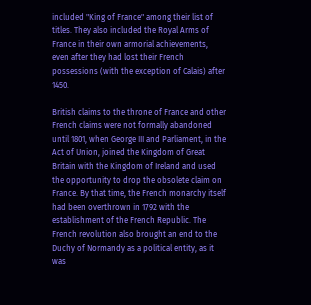included "King of France" among their list of titles. They also included the Royal Arms of France in their own armorial achievements, even after they had lost their French possessions (with the exception of Calais) after 1450.

British claims to the throne of France and other French claims were not formally abandoned until 1801, when George III and Parliament, in the Act of Union, joined the Kingdom of Great Britain with the Kingdom of Ireland and used the opportunity to drop the obsolete claim on France. By that time, the French monarchy itself had been overthrown in 1792 with the establishment of the French Republic. The French revolution also brought an end to the Duchy of Normandy as a political entity, as it was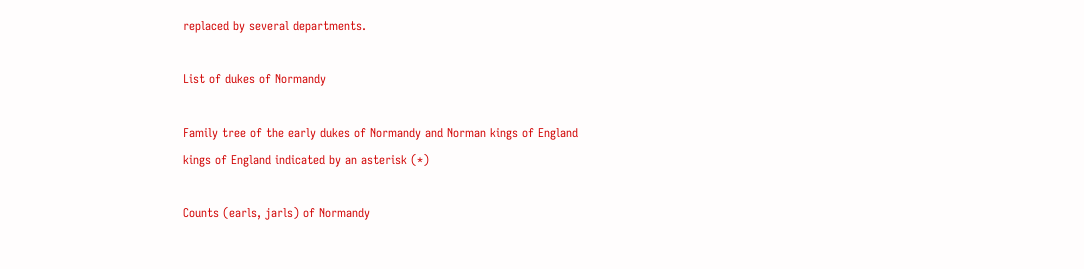replaced by several departments.

List of dukes of Normandy

Family tree of the early dukes of Normandy and Norman kings of England
kings of England indicated by an asterisk (*)

Counts (earls, jarls) of Normandy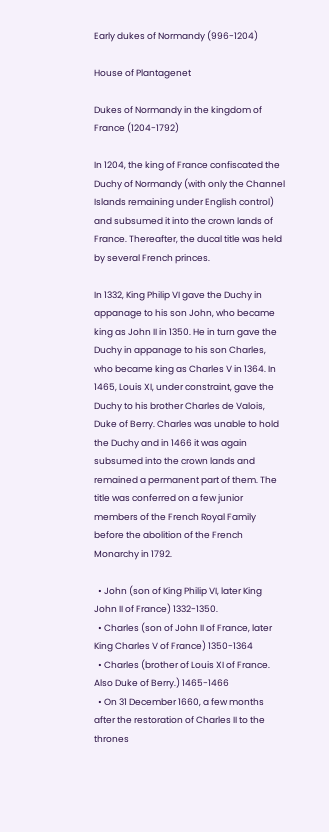Early dukes of Normandy (996-1204)

House of Plantagenet

Dukes of Normandy in the kingdom of France (1204-1792)

In 1204, the king of France confiscated the Duchy of Normandy (with only the Channel Islands remaining under English control) and subsumed it into the crown lands of France. Thereafter, the ducal title was held by several French princes.

In 1332, King Philip VI gave the Duchy in appanage to his son John, who became king as John II in 1350. He in turn gave the Duchy in appanage to his son Charles, who became king as Charles V in 1364. In 1465, Louis XI, under constraint, gave the Duchy to his brother Charles de Valois, Duke of Berry. Charles was unable to hold the Duchy and in 1466 it was again subsumed into the crown lands and remained a permanent part of them. The title was conferred on a few junior members of the French Royal Family before the abolition of the French Monarchy in 1792.

  • John (son of King Philip VI, later King John II of France) 1332-1350.
  • Charles (son of John II of France, later King Charles V of France) 1350-1364
  • Charles (brother of Louis XI of France. Also Duke of Berry.) 1465-1466
  • On 31 December 1660, a few months after the restoration of Charles II to the thrones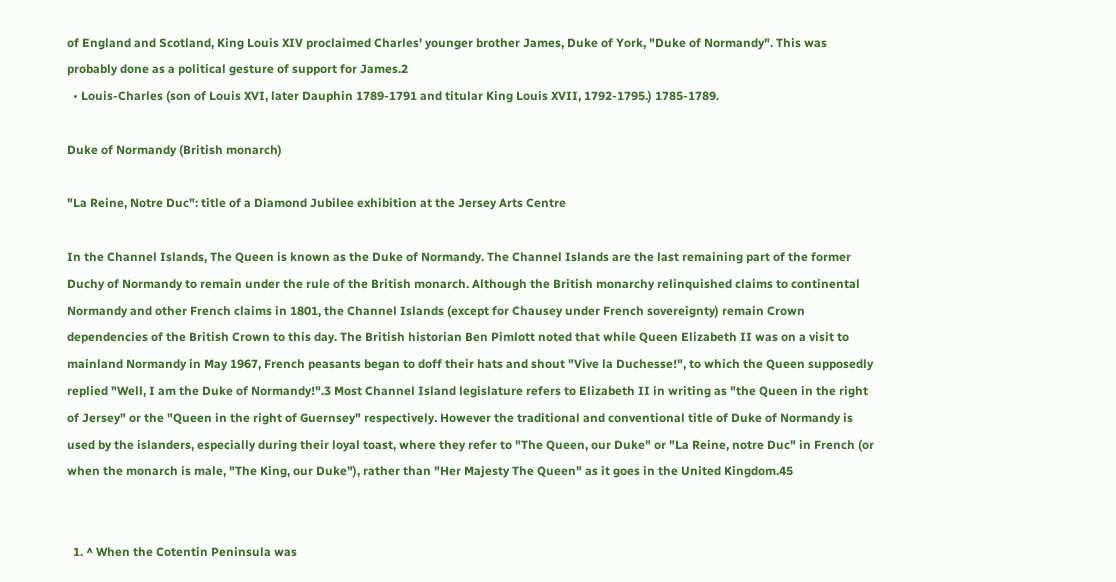of England and Scotland, King Louis XIV proclaimed Charles' younger brother James, Duke of York, "Duke of Normandy". This was probably done as a political gesture of support for James.2
  • Louis-Charles (son of Louis XVI, later Dauphin 1789-1791 and titular King Louis XVII, 1792-1795.) 1785-1789.

Duke of Normandy (British monarch)

"La Reine, Notre Duc": title of a Diamond Jubilee exhibition at the Jersey Arts Centre

In the Channel Islands, The Queen is known as the Duke of Normandy. The Channel Islands are the last remaining part of the former Duchy of Normandy to remain under the rule of the British monarch. Although the British monarchy relinquished claims to continental Normandy and other French claims in 1801, the Channel Islands (except for Chausey under French sovereignty) remain Crown dependencies of the British Crown to this day. The British historian Ben Pimlott noted that while Queen Elizabeth II was on a visit to mainland Normandy in May 1967, French peasants began to doff their hats and shout "Vive la Duchesse!", to which the Queen supposedly replied "Well, I am the Duke of Normandy!".3 Most Channel Island legislature refers to Elizabeth II in writing as "the Queen in the right of Jersey" or the "Queen in the right of Guernsey" respectively. However the traditional and conventional title of Duke of Normandy is used by the islanders, especially during their loyal toast, where they refer to "The Queen, our Duke" or "La Reine, notre Duc" in French (or when the monarch is male, "The King, our Duke"), rather than "Her Majesty The Queen" as it goes in the United Kingdom.45


  1. ^ When the Cotentin Peninsula was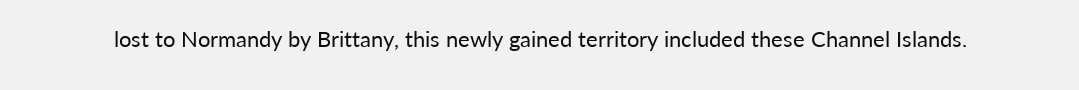lost to Normandy by Brittany, this newly gained territory included these Channel Islands.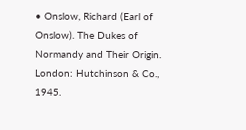• Onslow, Richard (Earl of Onslow). The Dukes of Normandy and Their Origin. London: Hutchinson & Co., 1945.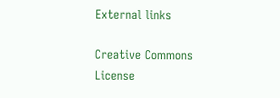External links

Creative Commons License